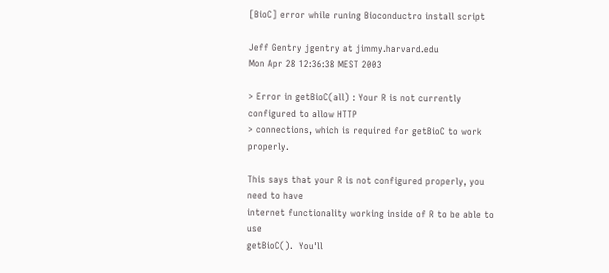[BioC] error while runing Bioconductro install script

Jeff Gentry jgentry at jimmy.harvard.edu
Mon Apr 28 12:36:38 MEST 2003

> Error in getBioC(all) : Your R is not currently configured to allow HTTP
> connections, which is required for getBioC to work properly.

This says that your R is not configured properly, you need to have
internet functionality working inside of R to be able to use
getBioC().  You'll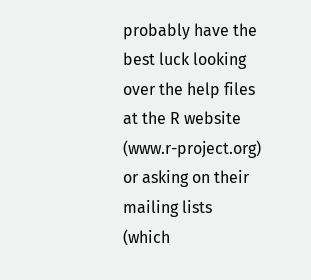probably have the best luck looking over the help files
at the R website (www.r-project.org) or asking on their mailing lists
(which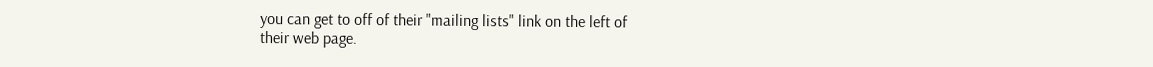you can get to off of their "mailing lists" link on the left of
their web page.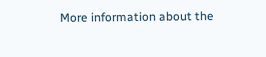More information about the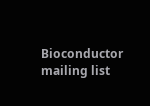Bioconductor mailing list